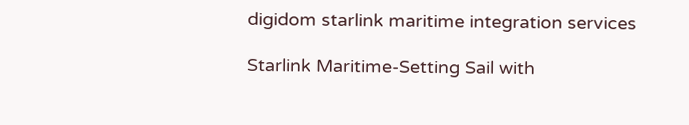digidom starlink maritime integration services

Starlink Maritime-Setting Sail with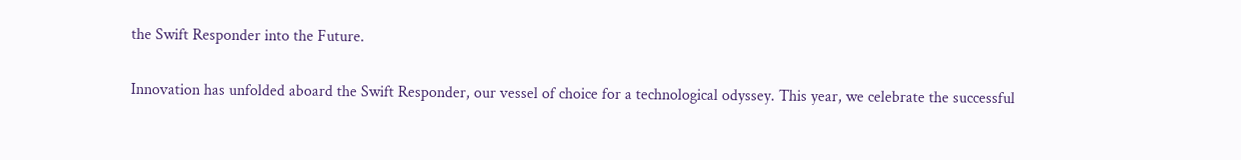the Swift Responder into the Future.

Innovation has unfolded aboard the Swift Responder, our vessel of choice for a technological odyssey. This year, we celebrate the successful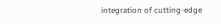integration of cutting-edge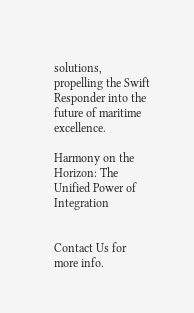solutions, propelling the Swift Responder into the future of maritime excellence.

Harmony on the Horizon: The Unified Power of Integration


Contact Us for more info.